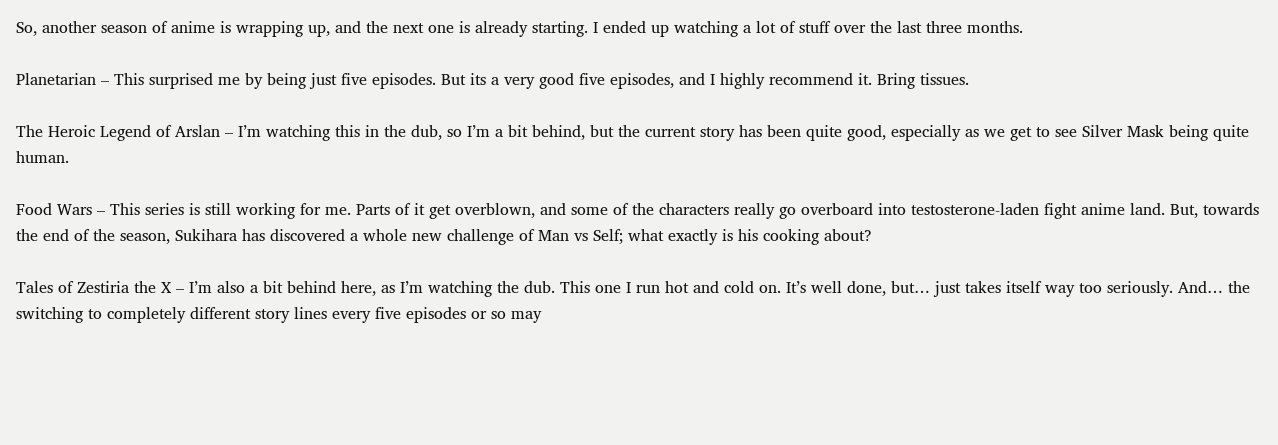So, another season of anime is wrapping up, and the next one is already starting. I ended up watching a lot of stuff over the last three months.

Planetarian – This surprised me by being just five episodes. But its a very good five episodes, and I highly recommend it. Bring tissues.

The Heroic Legend of Arslan – I’m watching this in the dub, so I’m a bit behind, but the current story has been quite good, especially as we get to see Silver Mask being quite human.

Food Wars – This series is still working for me. Parts of it get overblown, and some of the characters really go overboard into testosterone-laden fight anime land. But, towards the end of the season, Sukihara has discovered a whole new challenge of Man vs Self; what exactly is his cooking about?

Tales of Zestiria the X – I’m also a bit behind here, as I’m watching the dub. This one I run hot and cold on. It’s well done, but… just takes itself way too seriously. And… the switching to completely different story lines every five episodes or so may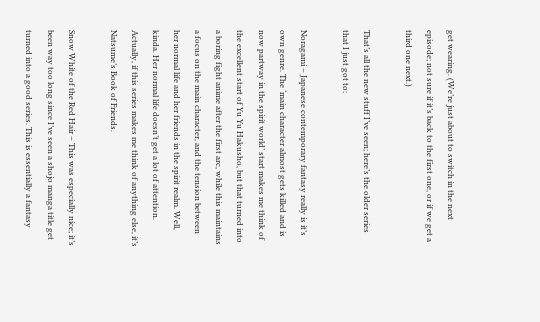get wearing. (We’re just about to switch in the next episode; not sure if it’s back to the first one, or if we get a third one next.)

That’s all the new stuff I’ve seen; here’s the older series that I just got to:

Noragami – Japanese contemporary fantasy really is it’s own genre. The ‘main character almost gets killed and is now partway in the spirit world’ start makes me think of the excellent start of Yu Yu Hakusho, but that turned into a boring fight anime after the first arc, while this maintains a focus on the main character, and the tension between her normal life and her friends in the spirit realm. Well, kinda. Her normal life doesn’t get a lot of attention. Actually, if this series makes me think of anything else, it’s Natsume’s Book of Friends.

Snow White of the Red Hair – This was especially nice; it’s been way too long since I’ve seen a shojo manga title get turned into a good series. This is essentially a fantasy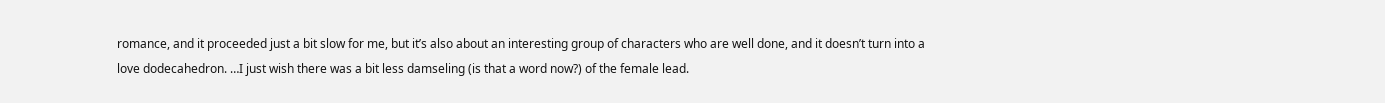romance, and it proceeded just a bit slow for me, but it’s also about an interesting group of characters who are well done, and it doesn’t turn into a love dodecahedron. …I just wish there was a bit less damseling (is that a word now?) of the female lead.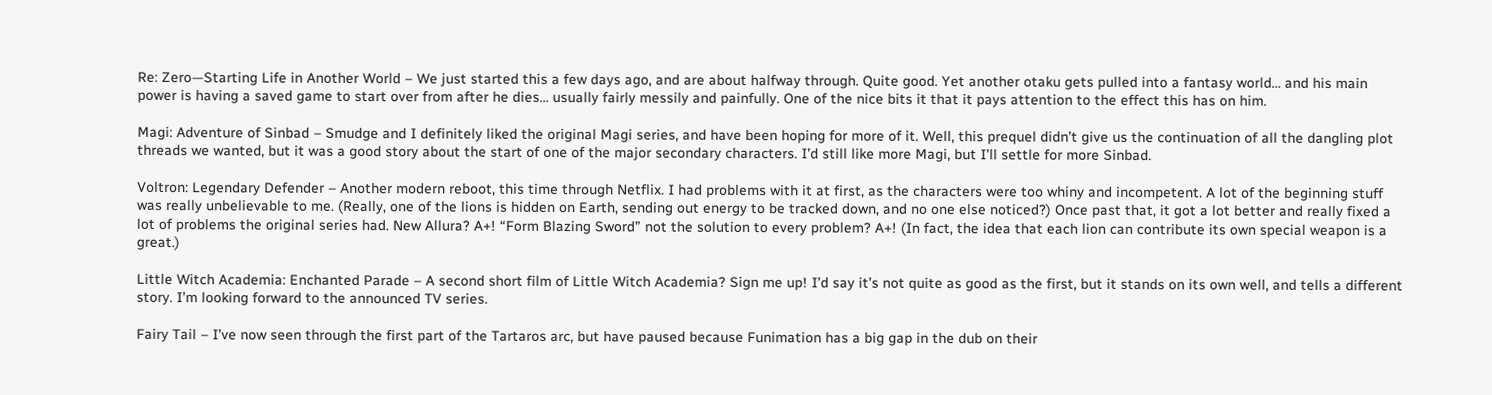Re: Zero—Starting Life in Another World – We just started this a few days ago, and are about halfway through. Quite good. Yet another otaku gets pulled into a fantasy world… and his main power is having a saved game to start over from after he dies… usually fairly messily and painfully. One of the nice bits it that it pays attention to the effect this has on him.

Magi: Adventure of Sinbad – Smudge and I definitely liked the original Magi series, and have been hoping for more of it. Well, this prequel didn’t give us the continuation of all the dangling plot threads we wanted, but it was a good story about the start of one of the major secondary characters. I’d still like more Magi, but I’ll settle for more Sinbad.

Voltron: Legendary Defender – Another modern reboot, this time through Netflix. I had problems with it at first, as the characters were too whiny and incompetent. A lot of the beginning stuff was really unbelievable to me. (Really, one of the lions is hidden on Earth, sending out energy to be tracked down, and no one else noticed?) Once past that, it got a lot better and really fixed a lot of problems the original series had. New Allura? A+! “Form Blazing Sword” not the solution to every problem? A+! (In fact, the idea that each lion can contribute its own special weapon is a great.)

Little Witch Academia: Enchanted Parade – A second short film of Little Witch Academia? Sign me up! I’d say it’s not quite as good as the first, but it stands on its own well, and tells a different story. I’m looking forward to the announced TV series.

Fairy Tail – I’ve now seen through the first part of the Tartaros arc, but have paused because Funimation has a big gap in the dub on their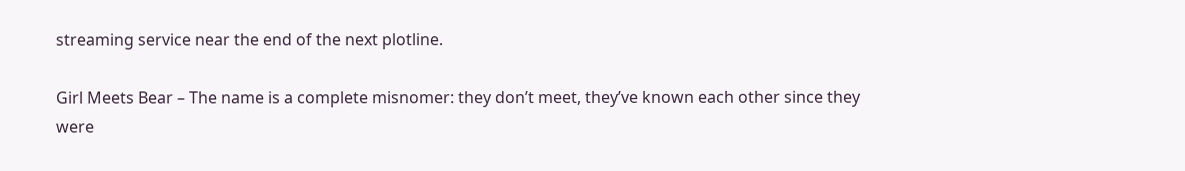streaming service near the end of the next plotline.

Girl Meets Bear – The name is a complete misnomer: they don’t meet, they’ve known each other since they were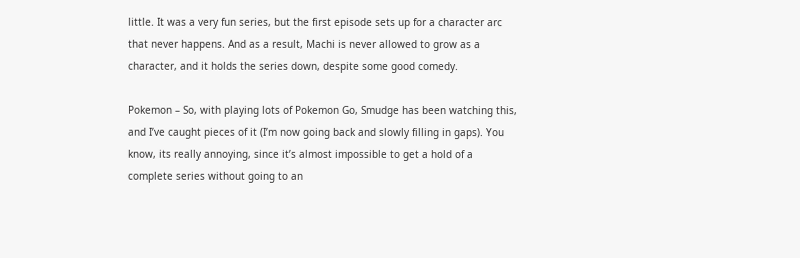little. It was a very fun series, but the first episode sets up for a character arc that never happens. And as a result, Machi is never allowed to grow as a character, and it holds the series down, despite some good comedy.

Pokemon – So, with playing lots of Pokemon Go, Smudge has been watching this, and I’ve caught pieces of it (I’m now going back and slowly filling in gaps). You know, its really annoying, since it’s almost impossible to get a hold of a complete series without going to an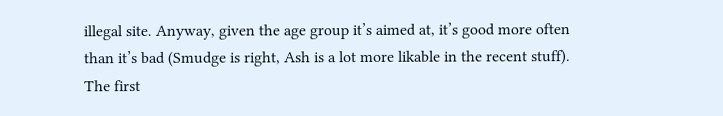illegal site. Anyway, given the age group it’s aimed at, it’s good more often than it’s bad (Smudge is right, Ash is a lot more likable in the recent stuff). The first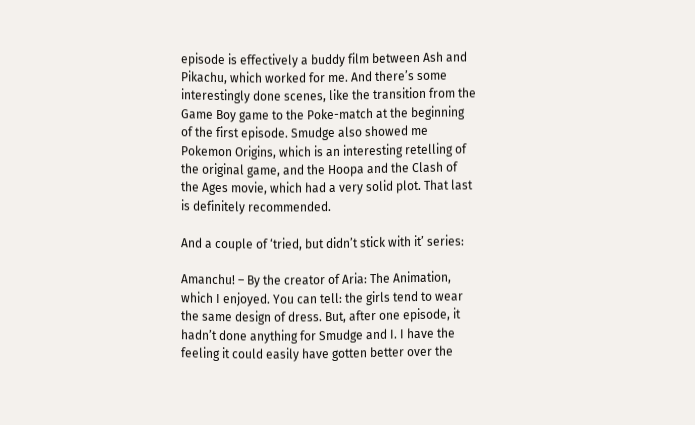episode is effectively a buddy film between Ash and Pikachu, which worked for me. And there’s some interestingly done scenes, like the transition from the Game Boy game to the Poke-match at the beginning of the first episode. Smudge also showed me Pokemon Origins, which is an interesting retelling of the original game, and the Hoopa and the Clash of the Ages movie, which had a very solid plot. That last is definitely recommended.

And a couple of ‘tried, but didn’t stick with it’ series:

Amanchu! – By the creator of Aria: The Animation, which I enjoyed. You can tell: the girls tend to wear the same design of dress. But, after one episode, it hadn’t done anything for Smudge and I. I have the feeling it could easily have gotten better over the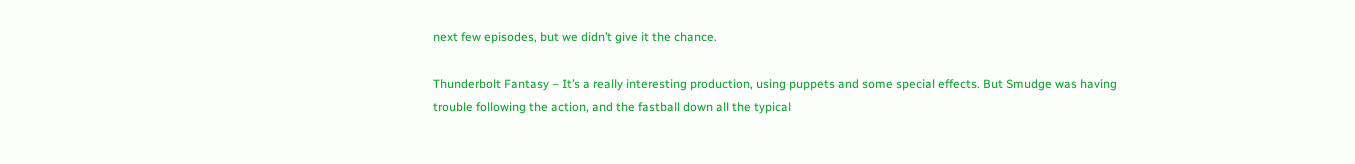next few episodes, but we didn’t give it the chance.

Thunderbolt Fantasy – It’s a really interesting production, using puppets and some special effects. But Smudge was having trouble following the action, and the fastball down all the typical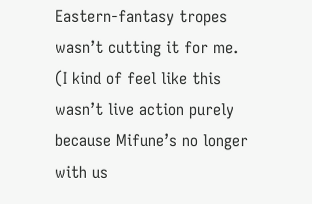Eastern-fantasy tropes wasn’t cutting it for me. (I kind of feel like this wasn’t live action purely because Mifune’s no longer with us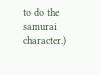to do the samurai character.)